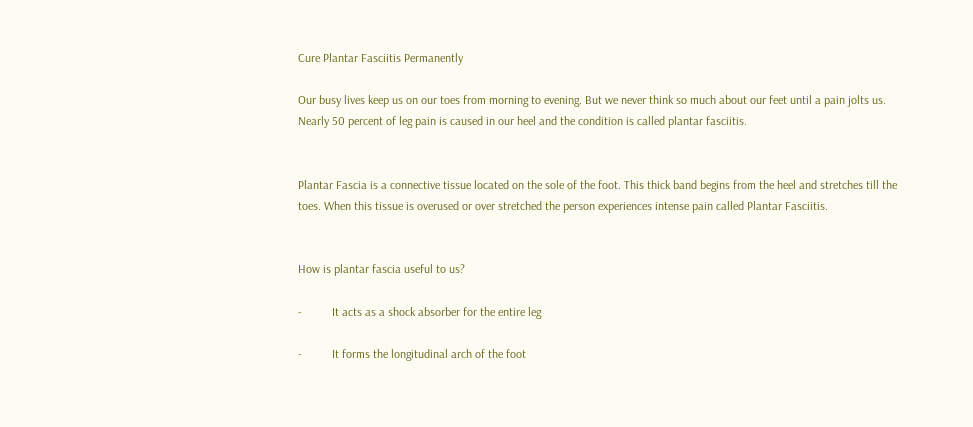Cure Plantar Fasciitis Permanently

Our busy lives keep us on our toes from morning to evening. But we never think so much about our feet until a pain jolts us. Nearly 50 percent of leg pain is caused in our heel and the condition is called plantar fasciitis.


Plantar Fascia is a connective tissue located on the sole of the foot. This thick band begins from the heel and stretches till the toes. When this tissue is overused or over stretched the person experiences intense pain called Plantar Fasciitis.


How is plantar fascia useful to us?

-          It acts as a shock absorber for the entire leg

-          It forms the longitudinal arch of the foot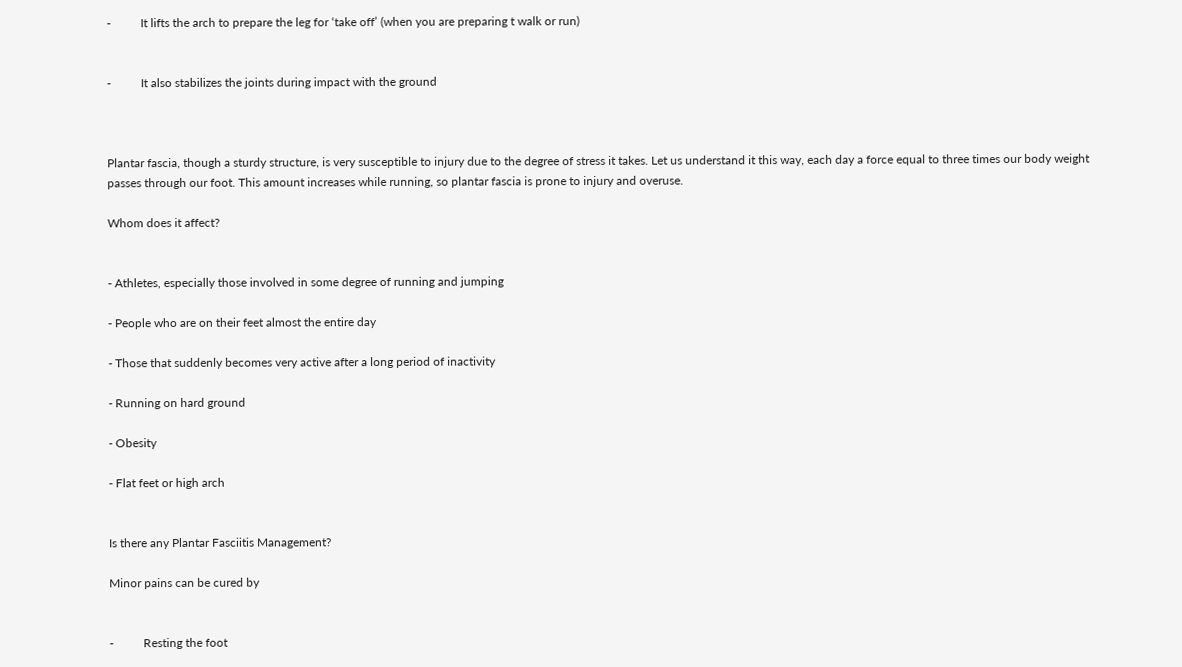-          It lifts the arch to prepare the leg for ‘take off’ (when you are preparing t walk or run)


-          It also stabilizes the joints during impact with the ground



Plantar fascia, though a sturdy structure, is very susceptible to injury due to the degree of stress it takes. Let us understand it this way, each day a force equal to three times our body weight passes through our foot. This amount increases while running, so plantar fascia is prone to injury and overuse.

Whom does it affect?


- Athletes, especially those involved in some degree of running and jumping

- People who are on their feet almost the entire day

- Those that suddenly becomes very active after a long period of inactivity

- Running on hard ground

- Obesity

- Flat feet or high arch


Is there any Plantar Fasciitis Management?

Minor pains can be cured by


-          Resting the foot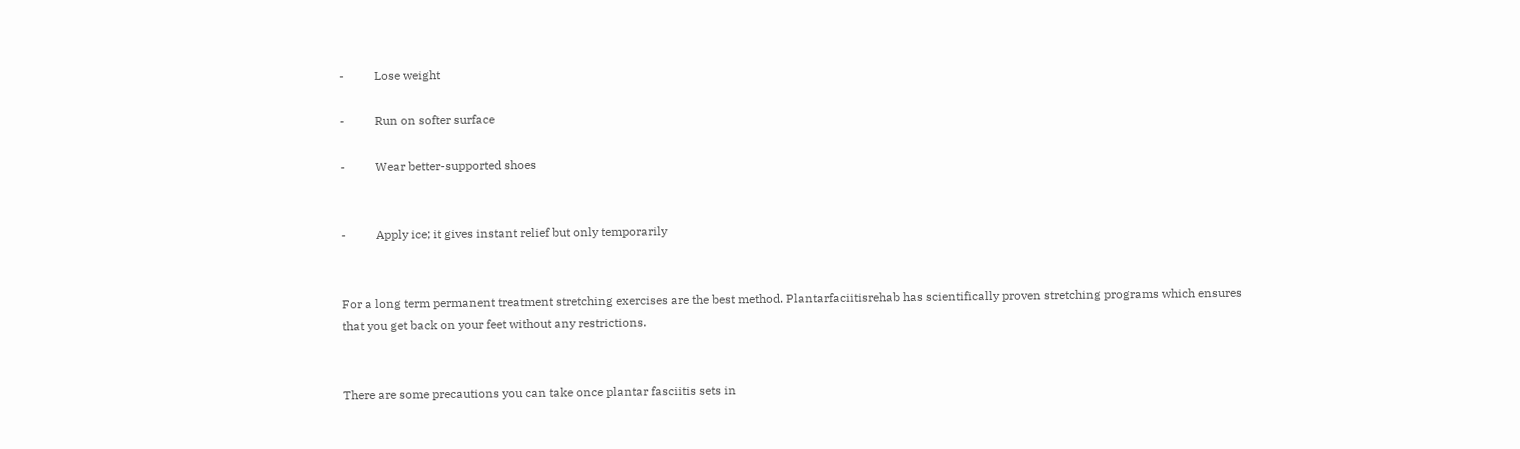-          Lose weight

-          Run on softer surface

-          Wear better-supported shoes


-          Apply ice; it gives instant relief but only temporarily


For a long term permanent treatment stretching exercises are the best method. Plantarfaciitisrehab has scientifically proven stretching programs which ensures that you get back on your feet without any restrictions.


There are some precautions you can take once plantar fasciitis sets in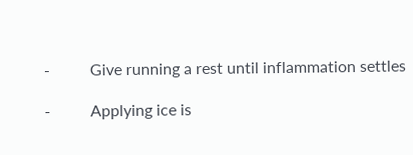-          Give running a rest until inflammation settles

-          Applying ice is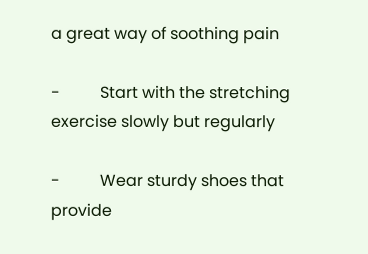a great way of soothing pain

-          Start with the stretching exercise slowly but regularly

-          Wear sturdy shoes that provide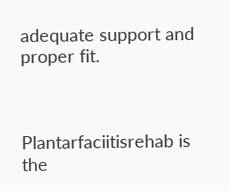adequate support and proper fit.



Plantarfaciitisrehab is the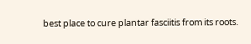best place to cure plantar fasciitis from its roots.